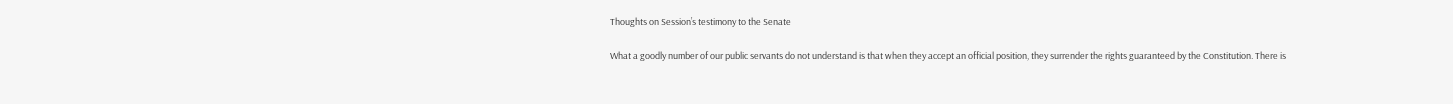Thoughts on Session’s testimony to the Senate

What a goodly number of our public servants do not understand is that when they accept an official position, they surrender the rights guaranteed by the Constitution. There is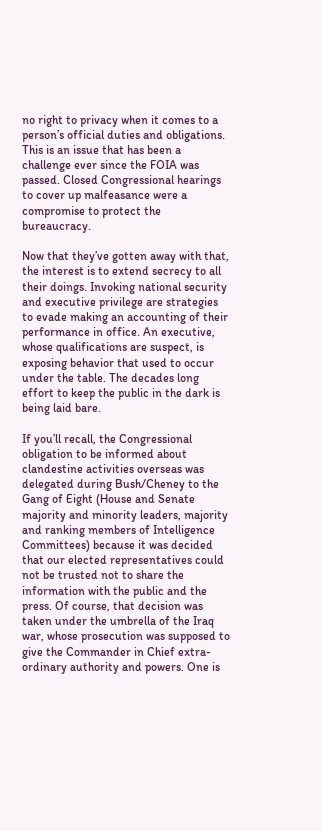no right to privacy when it comes to a person’s official duties and obligations. This is an issue that has been a challenge ever since the FOIA was passed. Closed Congressional hearings to cover up malfeasance were a compromise to protect the bureaucracy.

Now that they’ve gotten away with that, the interest is to extend secrecy to all their doings. Invoking national security and executive privilege are strategies to evade making an accounting of their performance in office. An executive, whose qualifications are suspect, is exposing behavior that used to occur under the table. The decades long effort to keep the public in the dark is being laid bare.

If you’ll recall, the Congressional obligation to be informed about clandestine activities overseas was delegated during Bush/Cheney to the Gang of Eight (House and Senate majority and minority leaders, majority and ranking members of Intelligence Committees) because it was decided that our elected representatives could not be trusted not to share the information with the public and the press. Of course, that decision was taken under the umbrella of the Iraq war, whose prosecution was supposed to give the Commander in Chief extra-ordinary authority and powers. One is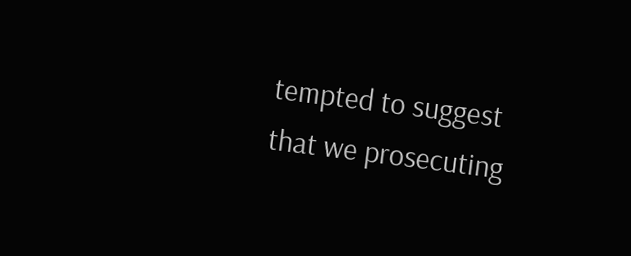tempted to suggest that we prosecuting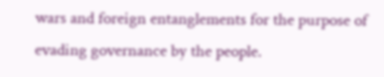wars and foreign entanglements for the purpose of evading governance by the people.